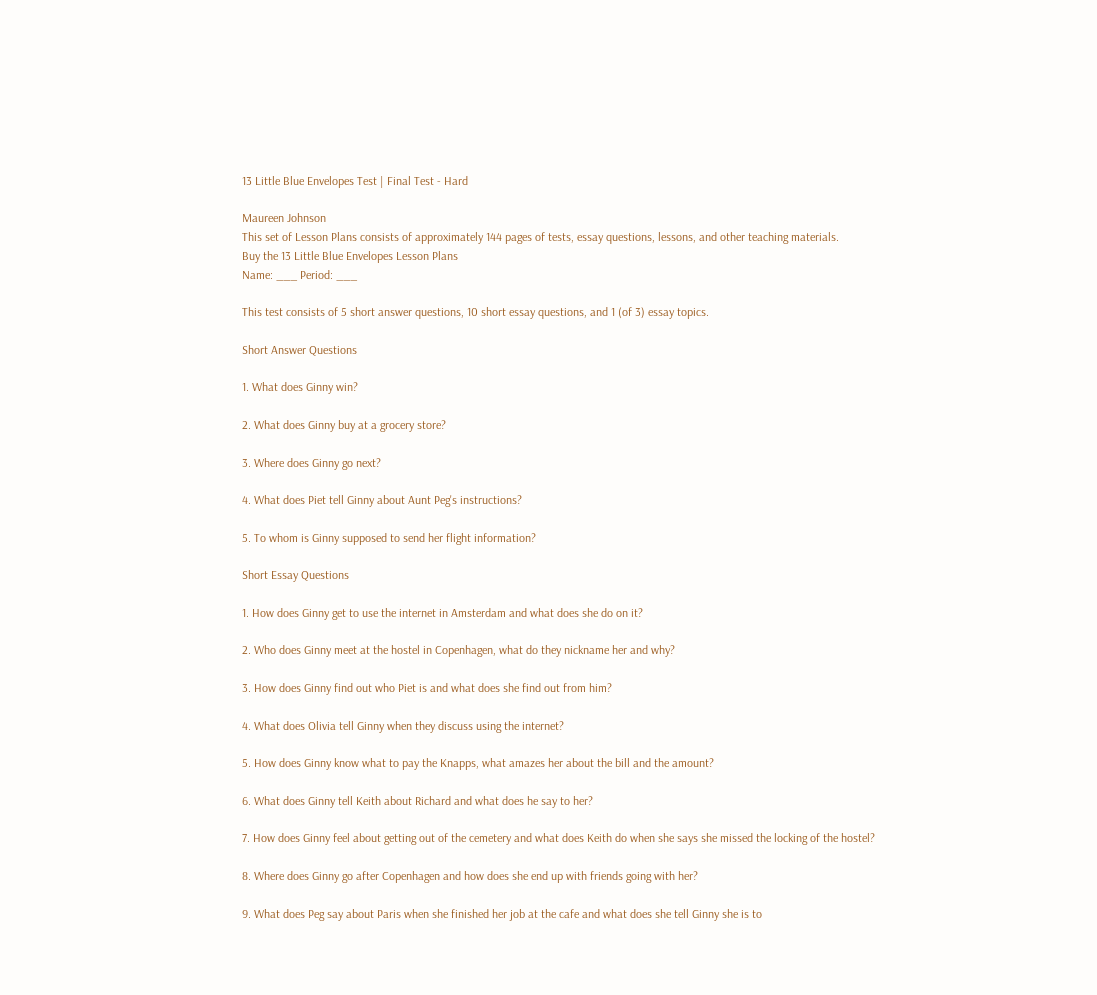13 Little Blue Envelopes Test | Final Test - Hard

Maureen Johnson
This set of Lesson Plans consists of approximately 144 pages of tests, essay questions, lessons, and other teaching materials.
Buy the 13 Little Blue Envelopes Lesson Plans
Name: ___ Period: ___

This test consists of 5 short answer questions, 10 short essay questions, and 1 (of 3) essay topics.

Short Answer Questions

1. What does Ginny win?

2. What does Ginny buy at a grocery store?

3. Where does Ginny go next?

4. What does Piet tell Ginny about Aunt Peg's instructions?

5. To whom is Ginny supposed to send her flight information?

Short Essay Questions

1. How does Ginny get to use the internet in Amsterdam and what does she do on it?

2. Who does Ginny meet at the hostel in Copenhagen, what do they nickname her and why?

3. How does Ginny find out who Piet is and what does she find out from him?

4. What does Olivia tell Ginny when they discuss using the internet?

5. How does Ginny know what to pay the Knapps, what amazes her about the bill and the amount?

6. What does Ginny tell Keith about Richard and what does he say to her?

7. How does Ginny feel about getting out of the cemetery and what does Keith do when she says she missed the locking of the hostel?

8. Where does Ginny go after Copenhagen and how does she end up with friends going with her?

9. What does Peg say about Paris when she finished her job at the cafe and what does she tell Ginny she is to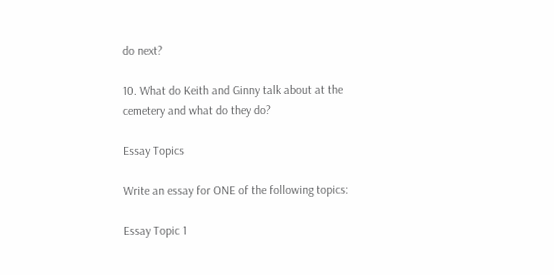do next?

10. What do Keith and Ginny talk about at the cemetery and what do they do?

Essay Topics

Write an essay for ONE of the following topics:

Essay Topic 1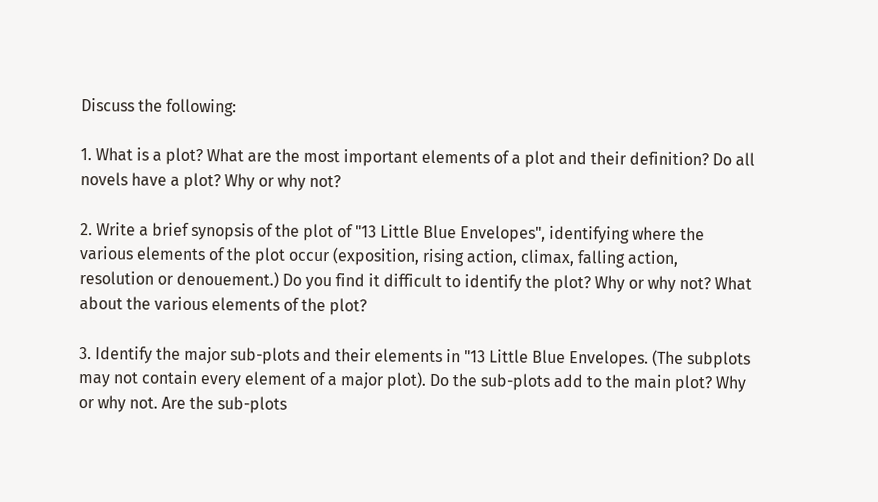Discuss the following:

1. What is a plot? What are the most important elements of a plot and their definition? Do all novels have a plot? Why or why not?

2. Write a brief synopsis of the plot of "13 Little Blue Envelopes", identifying where the various elements of the plot occur (exposition, rising action, climax, falling action, resolution or denouement.) Do you find it difficult to identify the plot? Why or why not? What about the various elements of the plot?

3. Identify the major sub-plots and their elements in "13 Little Blue Envelopes. (The subplots may not contain every element of a major plot). Do the sub-plots add to the main plot? Why or why not. Are the sub-plots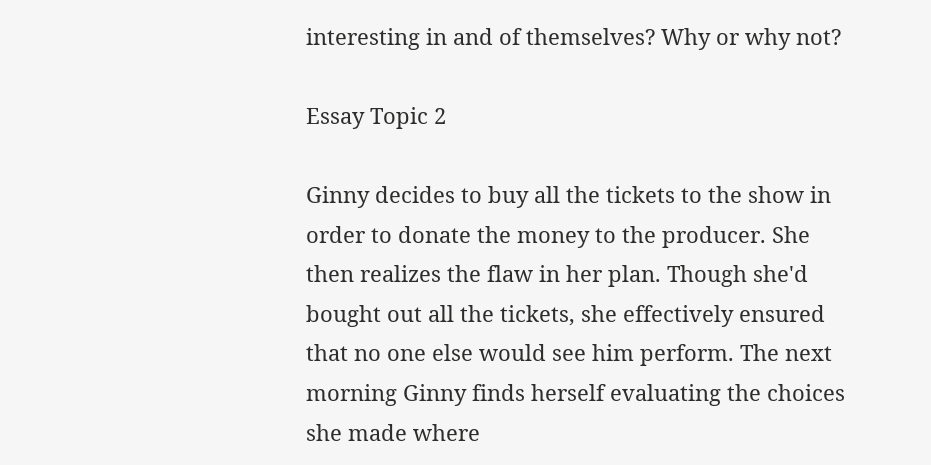interesting in and of themselves? Why or why not?

Essay Topic 2

Ginny decides to buy all the tickets to the show in order to donate the money to the producer. She then realizes the flaw in her plan. Though she'd bought out all the tickets, she effectively ensured that no one else would see him perform. The next morning Ginny finds herself evaluating the choices she made where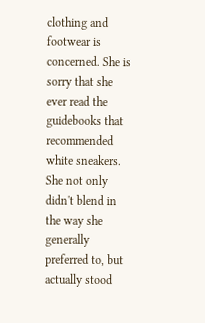clothing and footwear is concerned. She is sorry that she ever read the guidebooks that recommended white sneakers. She not only didn't blend in the way she generally preferred to, but actually stood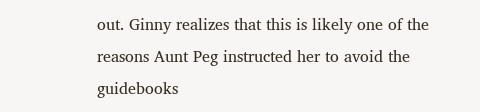out. Ginny realizes that this is likely one of the reasons Aunt Peg instructed her to avoid the guidebooks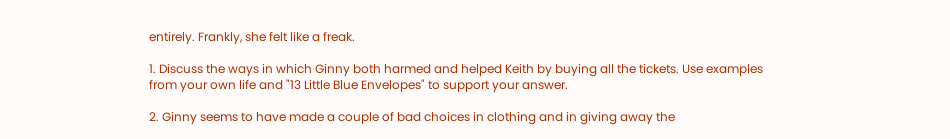entirely. Frankly, she felt like a freak.

1. Discuss the ways in which Ginny both harmed and helped Keith by buying all the tickets. Use examples from your own life and "13 Little Blue Envelopes" to support your answer.

2. Ginny seems to have made a couple of bad choices in clothing and in giving away the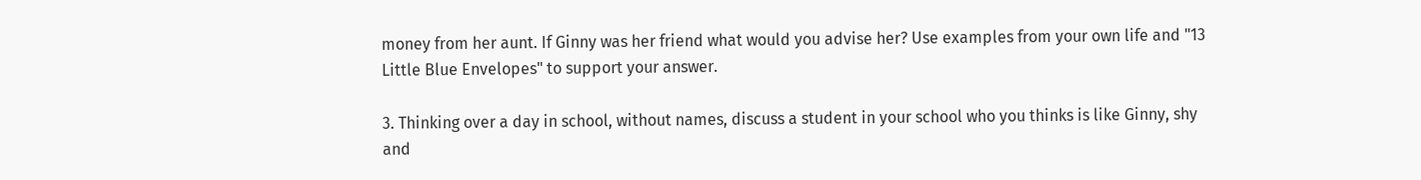money from her aunt. If Ginny was her friend what would you advise her? Use examples from your own life and "13 Little Blue Envelopes" to support your answer.

3. Thinking over a day in school, without names, discuss a student in your school who you thinks is like Ginny, shy and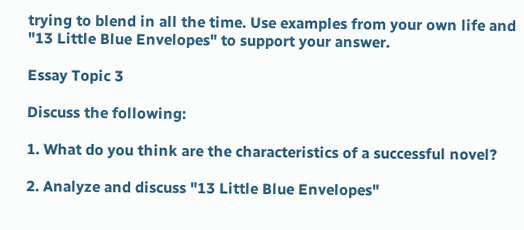trying to blend in all the time. Use examples from your own life and "13 Little Blue Envelopes" to support your answer.

Essay Topic 3

Discuss the following:

1. What do you think are the characteristics of a successful novel?

2. Analyze and discuss "13 Little Blue Envelopes"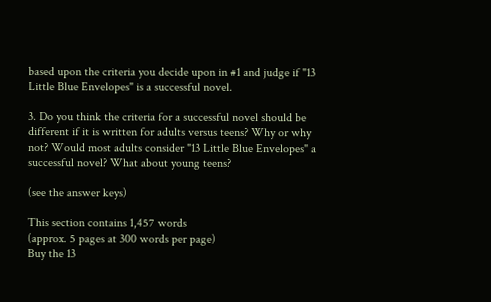based upon the criteria you decide upon in #1 and judge if "13 Little Blue Envelopes" is a successful novel.

3. Do you think the criteria for a successful novel should be different if it is written for adults versus teens? Why or why not? Would most adults consider "13 Little Blue Envelopes" a successful novel? What about young teens?

(see the answer keys)

This section contains 1,457 words
(approx. 5 pages at 300 words per page)
Buy the 13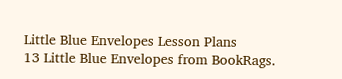Little Blue Envelopes Lesson Plans
13 Little Blue Envelopes from BookRags.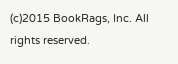(c)2015 BookRags, Inc. All rights reserved.